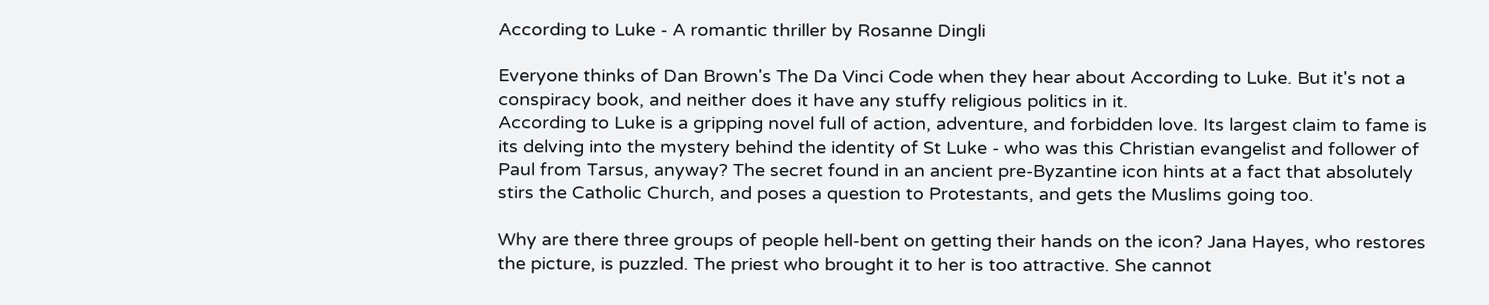According to Luke - A romantic thriller by Rosanne Dingli

Everyone thinks of Dan Brown's The Da Vinci Code when they hear about According to Luke. But it's not a conspiracy book, and neither does it have any stuffy religious politics in it.
According to Luke is a gripping novel full of action, adventure, and forbidden love. Its largest claim to fame is its delving into the mystery behind the identity of St Luke - who was this Christian evangelist and follower of Paul from Tarsus, anyway? The secret found in an ancient pre-Byzantine icon hints at a fact that absolutely stirs the Catholic Church, and poses a question to Protestants, and gets the Muslims going too.

Why are there three groups of people hell-bent on getting their hands on the icon? Jana Hayes, who restores the picture, is puzzled. The priest who brought it to her is too attractive. She cannot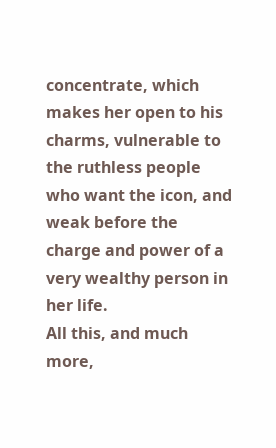concentrate, which makes her open to his charms, vulnerable to the ruthless people who want the icon, and weak before the charge and power of a very wealthy person in her life.
All this, and much more,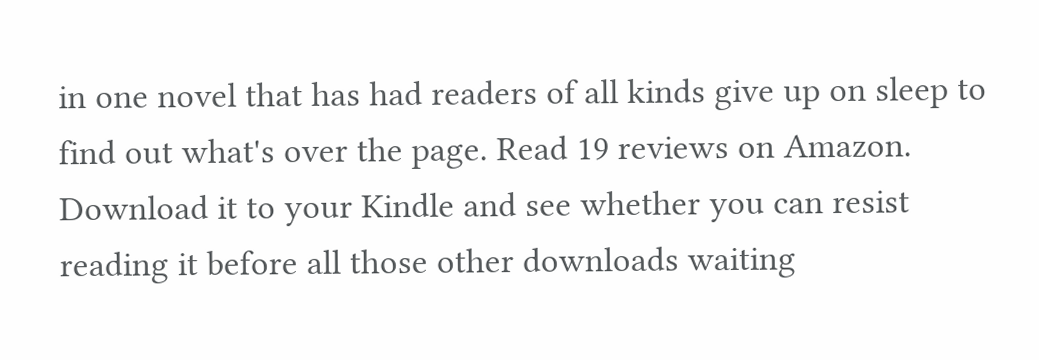in one novel that has had readers of all kinds give up on sleep to find out what's over the page. Read 19 reviews on Amazon. Download it to your Kindle and see whether you can resist reading it before all those other downloads waiting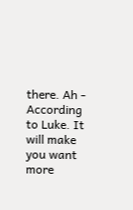there. Ah - According to Luke. It will make you want more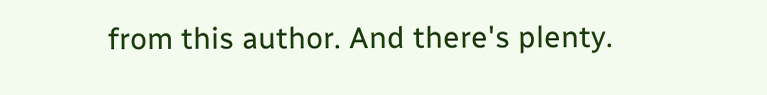from this author. And there's plenty.